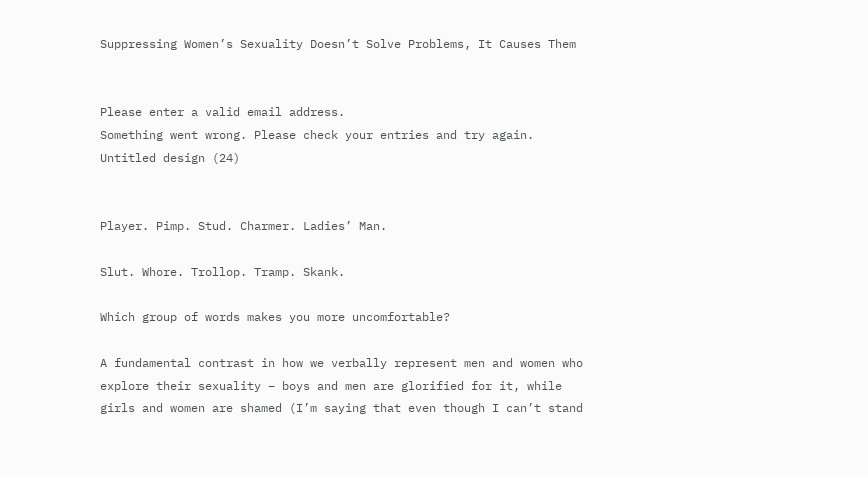Suppressing Women’s Sexuality Doesn’t Solve Problems, It Causes Them


Please enter a valid email address.
Something went wrong. Please check your entries and try again.
Untitled design (24)


Player. Pimp. Stud. Charmer. Ladies’ Man.

Slut. Whore. Trollop. Tramp. Skank.

Which group of words makes you more uncomfortable?

A fundamental contrast in how we verbally represent men and women who explore their sexuality – boys and men are glorified for it, while girls and women are shamed (I’m saying that even though I can’t stand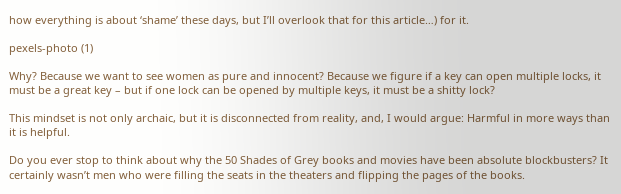how everything is about ‘shame’ these days, but I’ll overlook that for this article…) for it.

pexels-photo (1)

Why? Because we want to see women as pure and innocent? Because we figure if a key can open multiple locks, it must be a great key – but if one lock can be opened by multiple keys, it must be a shitty lock?

This mindset is not only archaic, but it is disconnected from reality, and, I would argue: Harmful in more ways than it is helpful.

Do you ever stop to think about why the 50 Shades of Grey books and movies have been absolute blockbusters? It certainly wasn’t men who were filling the seats in the theaters and flipping the pages of the books.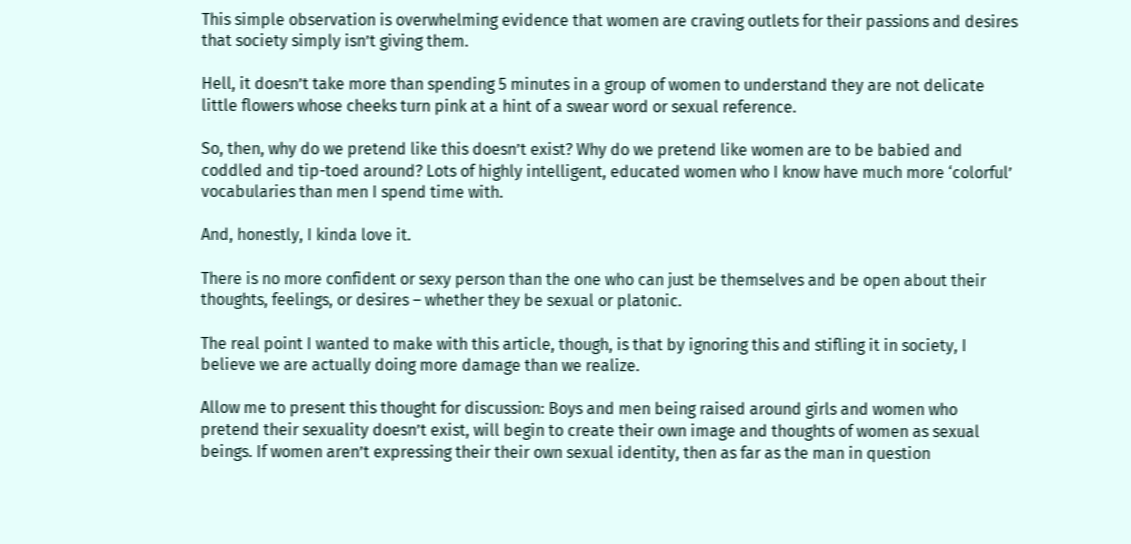This simple observation is overwhelming evidence that women are craving outlets for their passions and desires that society simply isn’t giving them.

Hell, it doesn’t take more than spending 5 minutes in a group of women to understand they are not delicate little flowers whose cheeks turn pink at a hint of a swear word or sexual reference.

So, then, why do we pretend like this doesn’t exist? Why do we pretend like women are to be babied and coddled and tip-toed around? Lots of highly intelligent, educated women who I know have much more ‘colorful’ vocabularies than men I spend time with.

And, honestly, I kinda love it.

There is no more confident or sexy person than the one who can just be themselves and be open about their thoughts, feelings, or desires – whether they be sexual or platonic.

The real point I wanted to make with this article, though, is that by ignoring this and stifling it in society, I believe we are actually doing more damage than we realize.

Allow me to present this thought for discussion: Boys and men being raised around girls and women who pretend their sexuality doesn’t exist, will begin to create their own image and thoughts of women as sexual beings. If women aren’t expressing their their own sexual identity, then as far as the man in question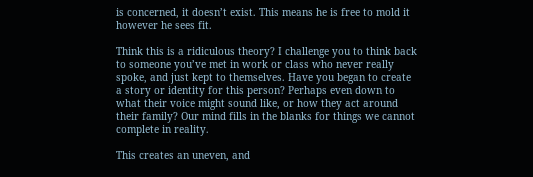is concerned, it doesn’t exist. This means he is free to mold it however he sees fit.

Think this is a ridiculous theory? I challenge you to think back to someone you’ve met in work or class who never really spoke, and just kept to themselves. Have you began to create a story or identity for this person? Perhaps even down to what their voice might sound like, or how they act around their family? Our mind fills in the blanks for things we cannot complete in reality.

This creates an uneven, and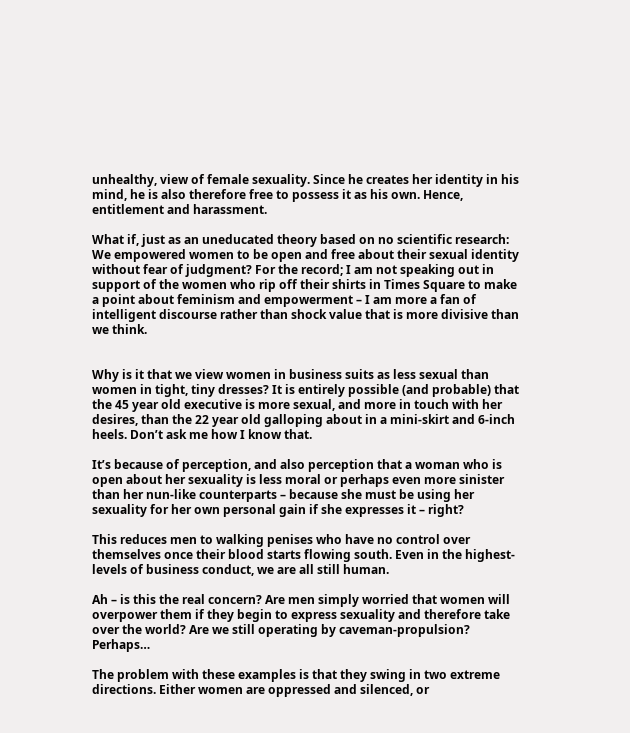unhealthy, view of female sexuality. Since he creates her identity in his mind, he is also therefore free to possess it as his own. Hence, entitlement and harassment.

What if, just as an uneducated theory based on no scientific research: We empowered women to be open and free about their sexual identity without fear of judgment? For the record; I am not speaking out in support of the women who rip off their shirts in Times Square to make a point about feminism and empowerment – I am more a fan of intelligent discourse rather than shock value that is more divisive than we think.


Why is it that we view women in business suits as less sexual than women in tight, tiny dresses? It is entirely possible (and probable) that the 45 year old executive is more sexual, and more in touch with her desires, than the 22 year old galloping about in a mini-skirt and 6-inch heels. Don’t ask me how I know that.

It’s because of perception, and also perception that a woman who is open about her sexuality is less moral or perhaps even more sinister than her nun-like counterparts – because she must be using her sexuality for her own personal gain if she expresses it – right?

This reduces men to walking penises who have no control over themselves once their blood starts flowing south. Even in the highest-levels of business conduct, we are all still human.

Ah – is this the real concern? Are men simply worried that women will overpower them if they begin to express sexuality and therefore take over the world? Are we still operating by caveman-propulsion? Perhaps…

The problem with these examples is that they swing in two extreme directions. Either women are oppressed and silenced, or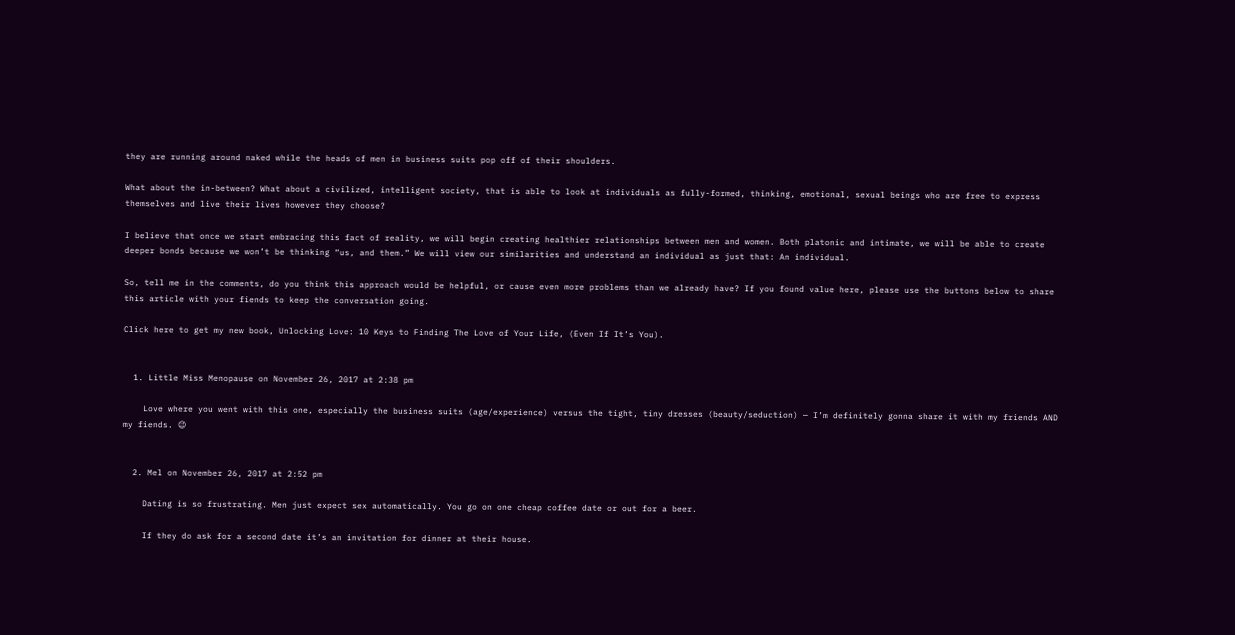they are running around naked while the heads of men in business suits pop off of their shoulders.

What about the in-between? What about a civilized, intelligent society, that is able to look at individuals as fully-formed, thinking, emotional, sexual beings who are free to express themselves and live their lives however they choose?

I believe that once we start embracing this fact of reality, we will begin creating healthier relationships between men and women. Both platonic and intimate, we will be able to create deeper bonds because we won’t be thinking “us, and them.” We will view our similarities and understand an individual as just that: An individual.

So, tell me in the comments, do you think this approach would be helpful, or cause even more problems than we already have? If you found value here, please use the buttons below to share this article with your fiends to keep the conversation going.

Click here to get my new book, Unlocking Love: 10 Keys to Finding The Love of Your Life, (Even If It’s You).


  1. Little Miss Menopause on November 26, 2017 at 2:38 pm

    Love where you went with this one, especially the business suits (age/experience) versus the tight, tiny dresses (beauty/seduction) — I’m definitely gonna share it with my friends AND my fiends. 😉


  2. Mel on November 26, 2017 at 2:52 pm

    Dating is so frustrating. Men just expect sex automatically. You go on one cheap coffee date or out for a beer.

    If they do ask for a second date it’s an invitation for dinner at their house.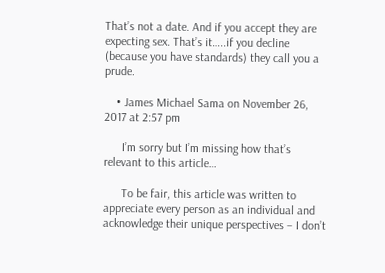That’s not a date. And if you accept they are expecting sex. That’s it…..if you decline (because you have standards) they call you a prude.

    • James Michael Sama on November 26, 2017 at 2:57 pm

      I’m sorry but I’m missing how that’s relevant to this article…

      To be fair, this article was written to appreciate every person as an individual and acknowledge their unique perspectives – I don’t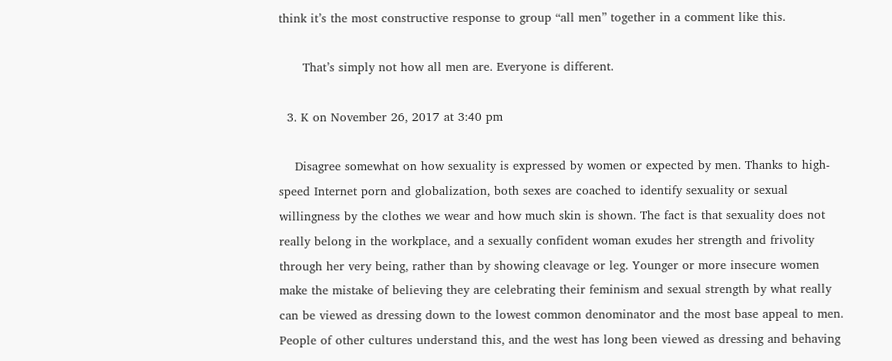think it’s the most constructive response to group “all men” together in a comment like this.

      That’s simply not how all men are. Everyone is different.

  3. K on November 26, 2017 at 3:40 pm

    Disagree somewhat on how sexuality is expressed by women or expected by men. Thanks to high-speed Internet porn and globalization, both sexes are coached to identify sexuality or sexual willingness by the clothes we wear and how much skin is shown. The fact is that sexuality does not really belong in the workplace, and a sexually confident woman exudes her strength and frivolity through her very being, rather than by showing cleavage or leg. Younger or more insecure women make the mistake of believing they are celebrating their feminism and sexual strength by what really can be viewed as dressing down to the lowest common denominator and the most base appeal to men. People of other cultures understand this, and the west has long been viewed as dressing and behaving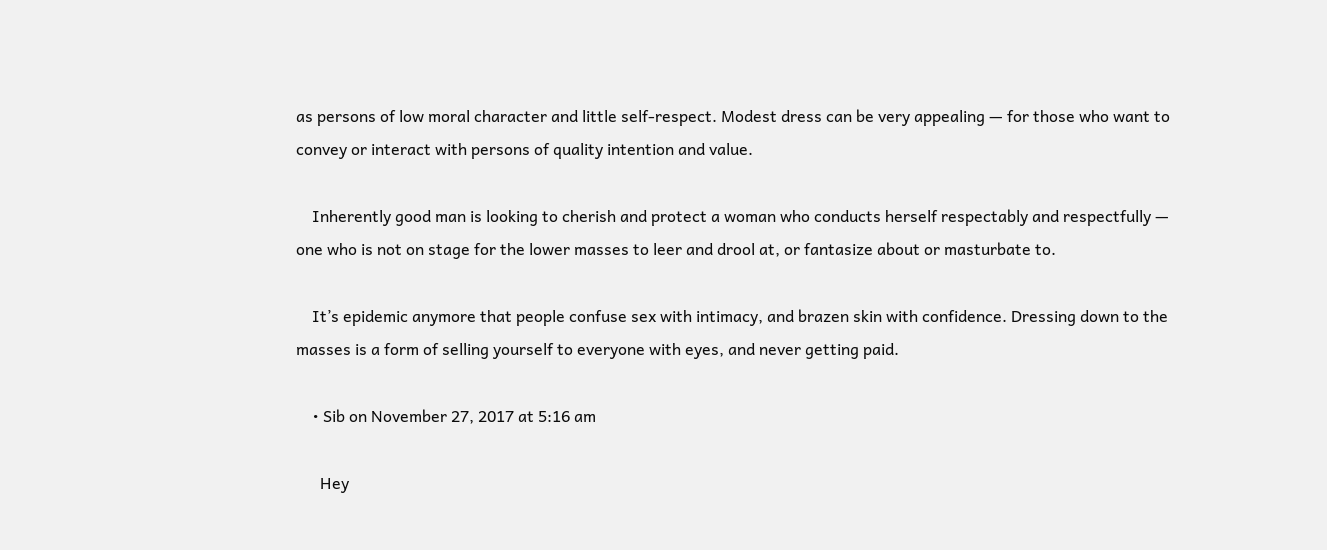as persons of low moral character and little self-respect. Modest dress can be very appealing — for those who want to convey or interact with persons of quality intention and value.

    Inherently good man is looking to cherish and protect a woman who conducts herself respectably and respectfully — one who is not on stage for the lower masses to leer and drool at, or fantasize about or masturbate to.

    It’s epidemic anymore that people confuse sex with intimacy, and brazen skin with confidence. Dressing down to the masses is a form of selling yourself to everyone with eyes, and never getting paid.

    • Sib on November 27, 2017 at 5:16 am

      Hey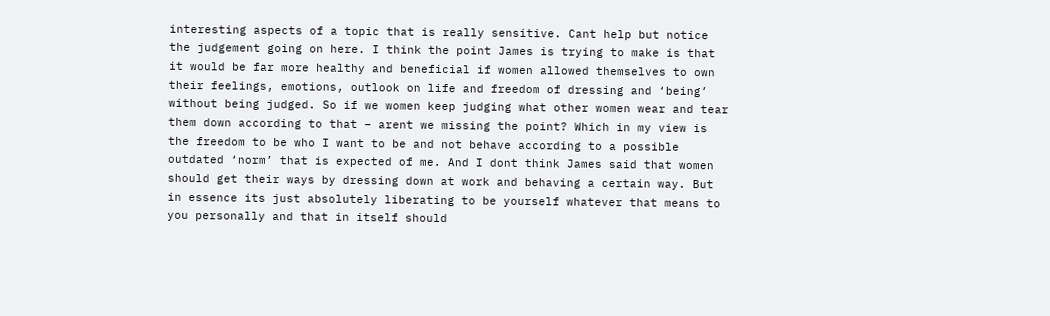interesting aspects of a topic that is really sensitive. Cant help but notice the judgement going on here. I think the point James is trying to make is that it would be far more healthy and beneficial if women allowed themselves to own their feelings, emotions, outlook on life and freedom of dressing and ‘being’ without being judged. So if we women keep judging what other women wear and tear them down according to that – arent we missing the point? Which in my view is the freedom to be who I want to be and not behave according to a possible outdated ‘norm’ that is expected of me. And I dont think James said that women should get their ways by dressing down at work and behaving a certain way. But in essence its just absolutely liberating to be yourself whatever that means to you personally and that in itself should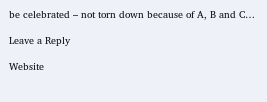be celebrated – not torn down because of A, B and C…

Leave a Reply

Website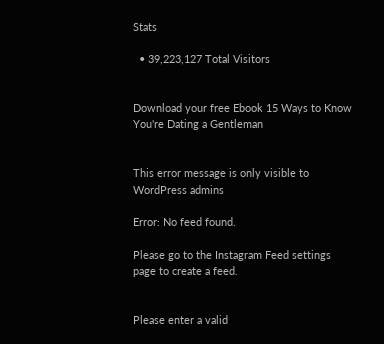Stats

  • 39,223,127 Total Visitors


Download your free Ebook 15 Ways to Know You're Dating a Gentleman


This error message is only visible to WordPress admins

Error: No feed found.

Please go to the Instagram Feed settings page to create a feed.


Please enter a valid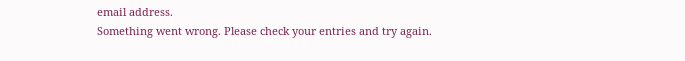email address.
Something went wrong. Please check your entries and try again.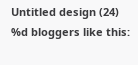Untitled design (24)
%d bloggers like this: